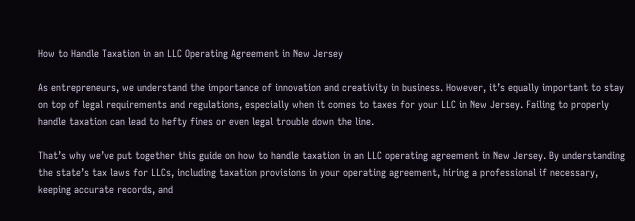How to Handle Taxation in an LLC Operating Agreement in New Jersey

As entrepreneurs, we understand the importance of innovation and creativity in business. However, it’s equally important to stay on top of legal requirements and regulations, especially when it comes to taxes for your LLC in New Jersey. Failing to properly handle taxation can lead to hefty fines or even legal trouble down the line.

That’s why we’ve put together this guide on how to handle taxation in an LLC operating agreement in New Jersey. By understanding the state’s tax laws for LLCs, including taxation provisions in your operating agreement, hiring a professional if necessary, keeping accurate records, and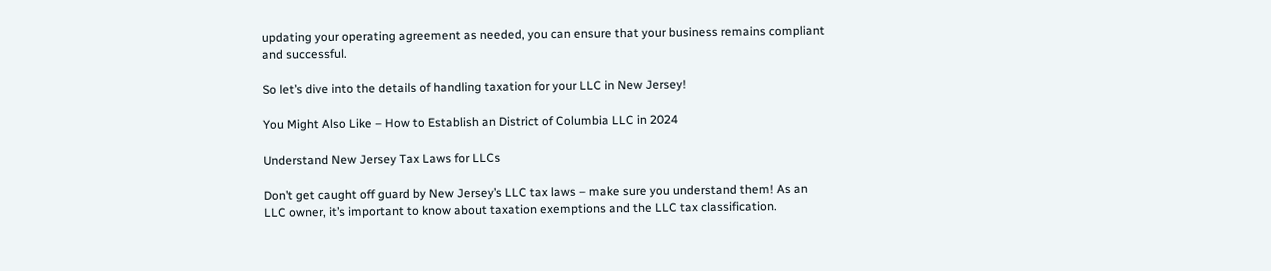updating your operating agreement as needed, you can ensure that your business remains compliant and successful.

So let’s dive into the details of handling taxation for your LLC in New Jersey!

You Might Also Like – How to Establish an District of Columbia LLC in 2024

Understand New Jersey Tax Laws for LLCs

Don’t get caught off guard by New Jersey’s LLC tax laws – make sure you understand them! As an LLC owner, it’s important to know about taxation exemptions and the LLC tax classification.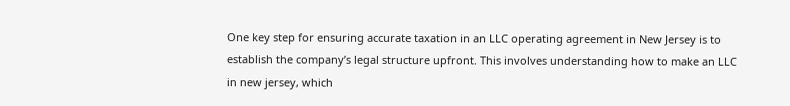One key step for ensuring accurate taxation in an LLC operating agreement in New Jersey is to establish the company’s legal structure upfront. This involves understanding how to make an LLC in new jersey, which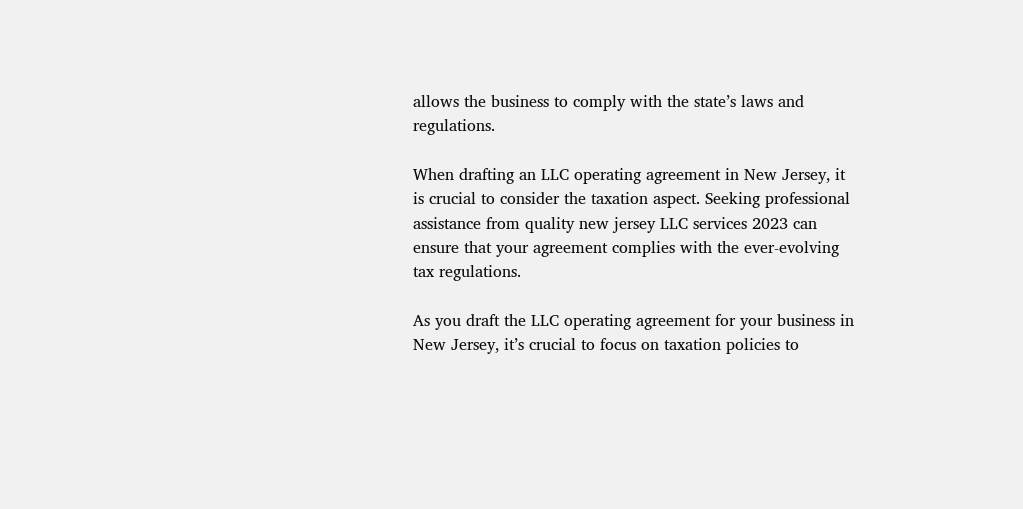allows the business to comply with the state’s laws and regulations.

When drafting an LLC operating agreement in New Jersey, it is crucial to consider the taxation aspect. Seeking professional assistance from quality new jersey LLC services 2023 can ensure that your agreement complies with the ever-evolving tax regulations.

As you draft the LLC operating agreement for your business in New Jersey, it’s crucial to focus on taxation policies to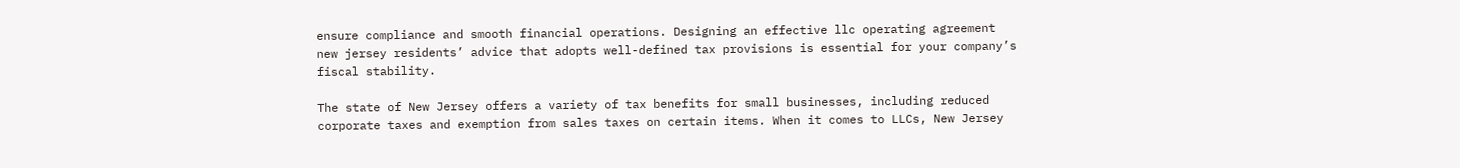ensure compliance and smooth financial operations. Designing an effective llc operating agreement new jersey residents’ advice that adopts well-defined tax provisions is essential for your company’s fiscal stability.

The state of New Jersey offers a variety of tax benefits for small businesses, including reduced corporate taxes and exemption from sales taxes on certain items. When it comes to LLCs, New Jersey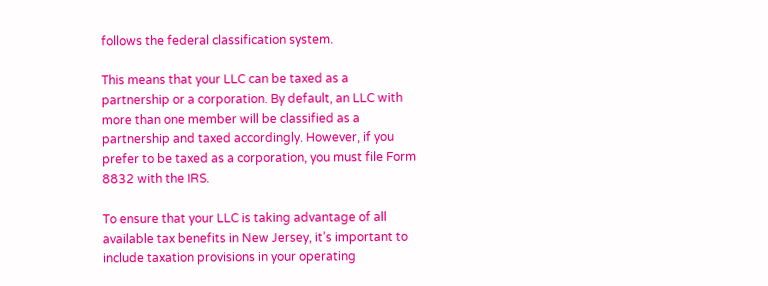follows the federal classification system.

This means that your LLC can be taxed as a partnership or a corporation. By default, an LLC with more than one member will be classified as a partnership and taxed accordingly. However, if you prefer to be taxed as a corporation, you must file Form 8832 with the IRS.

To ensure that your LLC is taking advantage of all available tax benefits in New Jersey, it’s important to include taxation provisions in your operating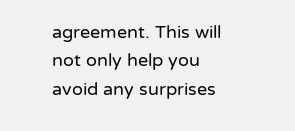agreement. This will not only help you avoid any surprises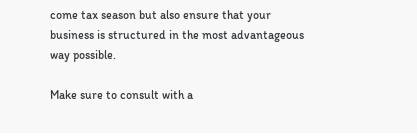come tax season but also ensure that your business is structured in the most advantageous way possible.

Make sure to consult with a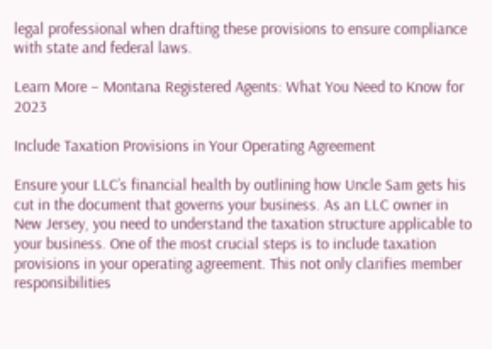legal professional when drafting these provisions to ensure compliance with state and federal laws.

Learn More – Montana Registered Agents: What You Need to Know for 2023

Include Taxation Provisions in Your Operating Agreement

Ensure your LLC’s financial health by outlining how Uncle Sam gets his cut in the document that governs your business. As an LLC owner in New Jersey, you need to understand the taxation structure applicable to your business. One of the most crucial steps is to include taxation provisions in your operating agreement. This not only clarifies member responsibilities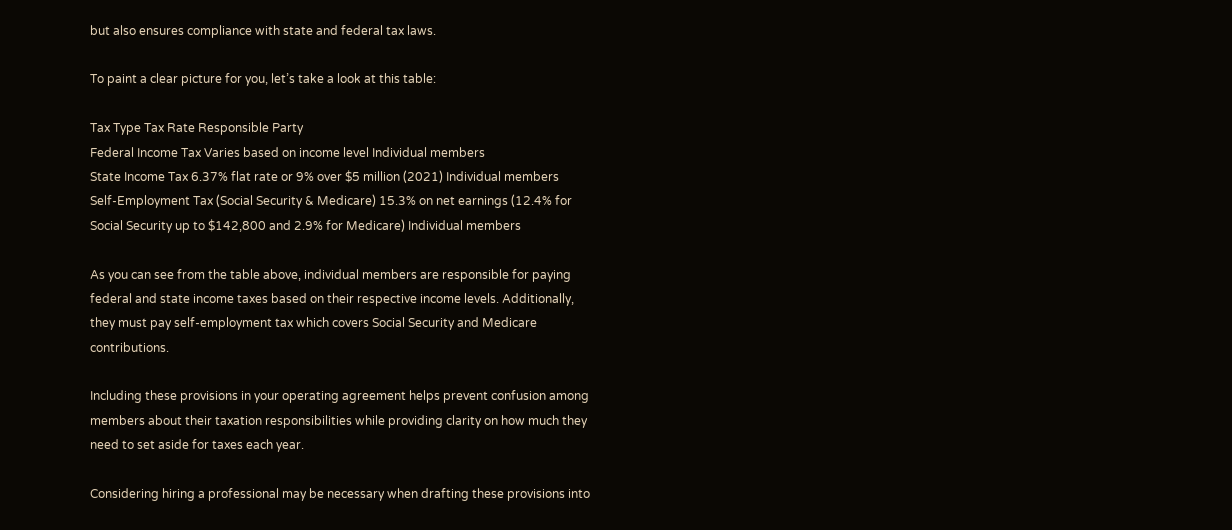but also ensures compliance with state and federal tax laws.

To paint a clear picture for you, let’s take a look at this table:

Tax Type Tax Rate Responsible Party
Federal Income Tax Varies based on income level Individual members
State Income Tax 6.37% flat rate or 9% over $5 million (2021) Individual members
Self-Employment Tax (Social Security & Medicare) 15.3% on net earnings (12.4% for Social Security up to $142,800 and 2.9% for Medicare) Individual members

As you can see from the table above, individual members are responsible for paying federal and state income taxes based on their respective income levels. Additionally, they must pay self-employment tax which covers Social Security and Medicare contributions.

Including these provisions in your operating agreement helps prevent confusion among members about their taxation responsibilities while providing clarity on how much they need to set aside for taxes each year.

Considering hiring a professional may be necessary when drafting these provisions into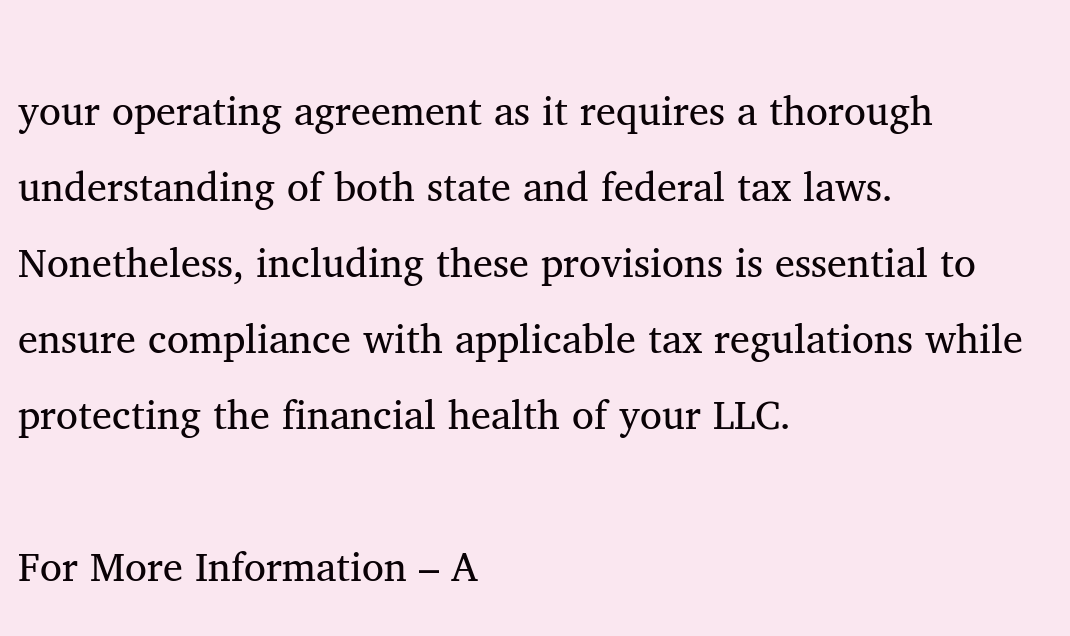your operating agreement as it requires a thorough understanding of both state and federal tax laws. Nonetheless, including these provisions is essential to ensure compliance with applicable tax regulations while protecting the financial health of your LLC.

For More Information – A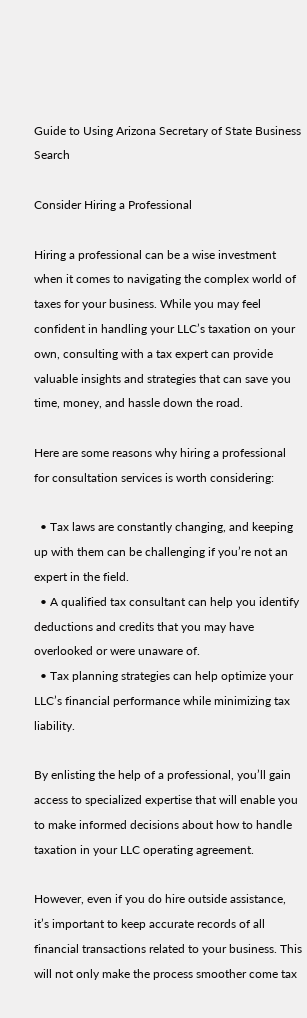Guide to Using Arizona Secretary of State Business Search

Consider Hiring a Professional

Hiring a professional can be a wise investment when it comes to navigating the complex world of taxes for your business. While you may feel confident in handling your LLC’s taxation on your own, consulting with a tax expert can provide valuable insights and strategies that can save you time, money, and hassle down the road.

Here are some reasons why hiring a professional for consultation services is worth considering:

  • Tax laws are constantly changing, and keeping up with them can be challenging if you’re not an expert in the field.
  • A qualified tax consultant can help you identify deductions and credits that you may have overlooked or were unaware of.
  • Tax planning strategies can help optimize your LLC’s financial performance while minimizing tax liability.

By enlisting the help of a professional, you’ll gain access to specialized expertise that will enable you to make informed decisions about how to handle taxation in your LLC operating agreement.

However, even if you do hire outside assistance, it’s important to keep accurate records of all financial transactions related to your business. This will not only make the process smoother come tax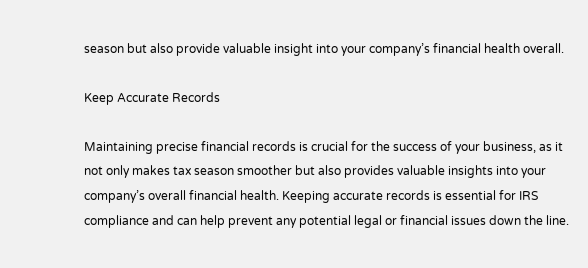season but also provide valuable insight into your company’s financial health overall.

Keep Accurate Records

Maintaining precise financial records is crucial for the success of your business, as it not only makes tax season smoother but also provides valuable insights into your company’s overall financial health. Keeping accurate records is essential for IRS compliance and can help prevent any potential legal or financial issues down the line.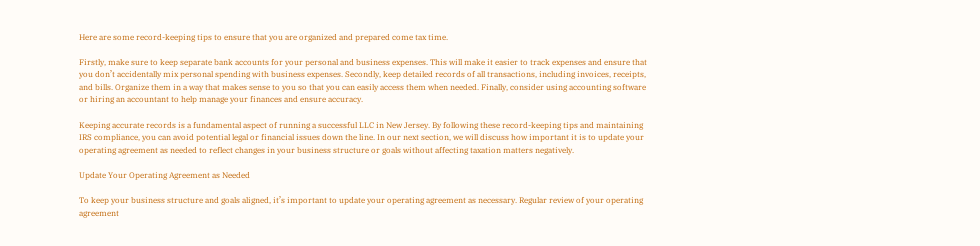Here are some record-keeping tips to ensure that you are organized and prepared come tax time.

Firstly, make sure to keep separate bank accounts for your personal and business expenses. This will make it easier to track expenses and ensure that you don’t accidentally mix personal spending with business expenses. Secondly, keep detailed records of all transactions, including invoices, receipts, and bills. Organize them in a way that makes sense to you so that you can easily access them when needed. Finally, consider using accounting software or hiring an accountant to help manage your finances and ensure accuracy.

Keeping accurate records is a fundamental aspect of running a successful LLC in New Jersey. By following these record-keeping tips and maintaining IRS compliance, you can avoid potential legal or financial issues down the line. In our next section, we will discuss how important it is to update your operating agreement as needed to reflect changes in your business structure or goals without affecting taxation matters negatively.

Update Your Operating Agreement as Needed

To keep your business structure and goals aligned, it’s important to update your operating agreement as necessary. Regular review of your operating agreement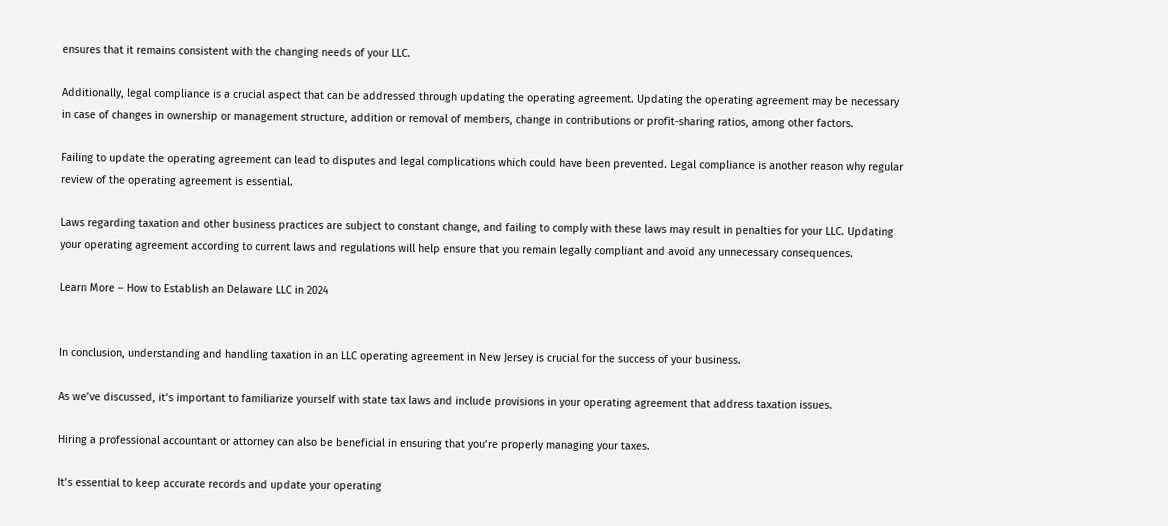ensures that it remains consistent with the changing needs of your LLC.

Additionally, legal compliance is a crucial aspect that can be addressed through updating the operating agreement. Updating the operating agreement may be necessary in case of changes in ownership or management structure, addition or removal of members, change in contributions or profit-sharing ratios, among other factors.

Failing to update the operating agreement can lead to disputes and legal complications which could have been prevented. Legal compliance is another reason why regular review of the operating agreement is essential.

Laws regarding taxation and other business practices are subject to constant change, and failing to comply with these laws may result in penalties for your LLC. Updating your operating agreement according to current laws and regulations will help ensure that you remain legally compliant and avoid any unnecessary consequences.

Learn More – How to Establish an Delaware LLC in 2024


In conclusion, understanding and handling taxation in an LLC operating agreement in New Jersey is crucial for the success of your business.

As we’ve discussed, it’s important to familiarize yourself with state tax laws and include provisions in your operating agreement that address taxation issues.

Hiring a professional accountant or attorney can also be beneficial in ensuring that you’re properly managing your taxes.

It’s essential to keep accurate records and update your operating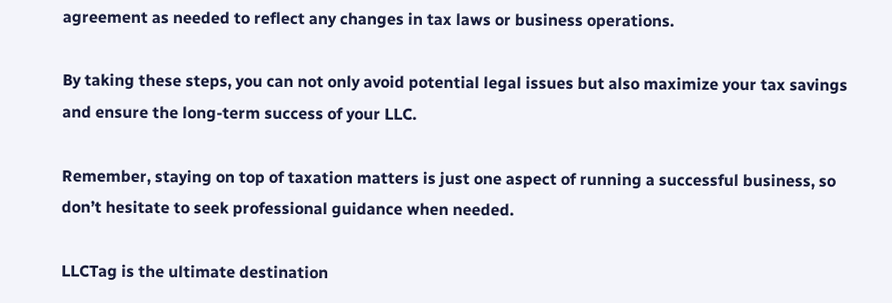agreement as needed to reflect any changes in tax laws or business operations.

By taking these steps, you can not only avoid potential legal issues but also maximize your tax savings and ensure the long-term success of your LLC.

Remember, staying on top of taxation matters is just one aspect of running a successful business, so don’t hesitate to seek professional guidance when needed.

LLCTag is the ultimate destination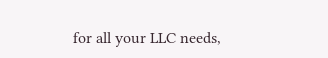for all your LLC needs,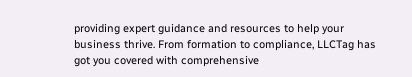providing expert guidance and resources to help your business thrive. From formation to compliance, LLCTag has got you covered with comprehensive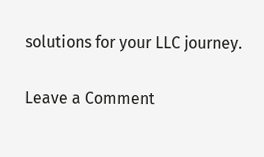solutions for your LLC journey.

Leave a Comment